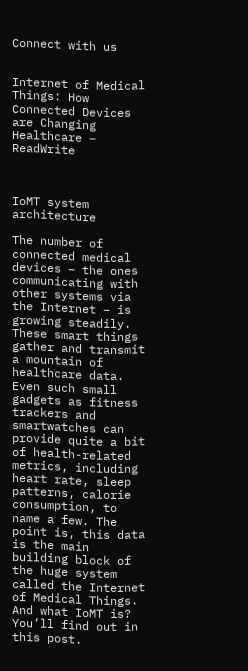Connect with us


Internet of Medical Things: How Connected Devices are Changing Healthcare – ReadWrite



IoMT system architecture

The number of connected medical devices – the ones communicating with other systems via the Internet – is growing steadily. These smart things gather and transmit a mountain of healthcare data. Even such small gadgets as fitness trackers and smartwatches can provide quite a bit of health-related metrics, including heart rate, sleep patterns, calorie consumption, to name a few. The point is, this data is the main building block of the huge system called the Internet of Medical Things. And what IoMT is? You’ll find out in this post.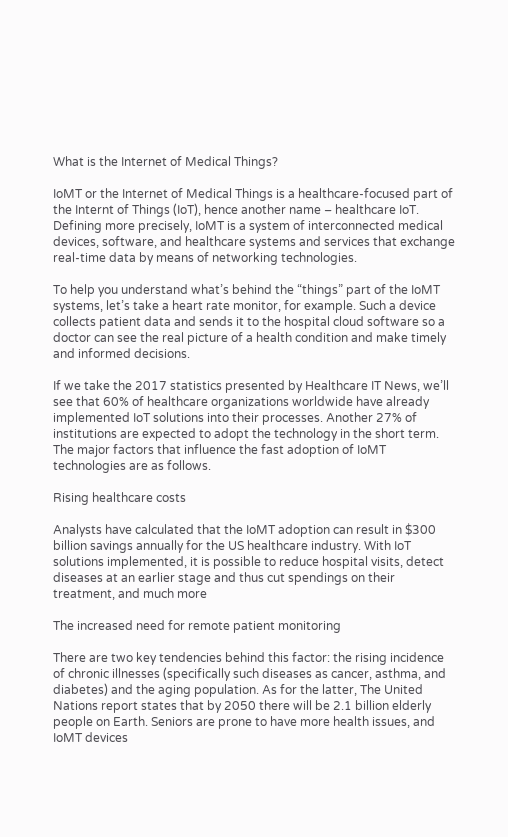What is the Internet of Medical Things?

IoMT or the Internet of Medical Things is a healthcare-focused part of the Internt of Things (IoT), hence another name – healthcare IoT. Defining more precisely, IoMT is a system of interconnected medical devices, software, and healthcare systems and services that exchange real-time data by means of networking technologies.

To help you understand what’s behind the “things” part of the IoMT systems, let’s take a heart rate monitor, for example. Such a device collects patient data and sends it to the hospital cloud software so a doctor can see the real picture of a health condition and make timely and informed decisions.

If we take the 2017 statistics presented by Healthcare IT News, we’ll see that 60% of healthcare organizations worldwide have already implemented IoT solutions into their processes. Another 27% of institutions are expected to adopt the technology in the short term. The major factors that influence the fast adoption of IoMT technologies are as follows.

Rising healthcare costs

Analysts have calculated that the IoMT adoption can result in $300 billion savings annually for the US healthcare industry. With IoT solutions implemented, it is possible to reduce hospital visits, detect diseases at an earlier stage and thus cut spendings on their treatment, and much more

The increased need for remote patient monitoring

There are two key tendencies behind this factor: the rising incidence of chronic illnesses (specifically such diseases as cancer, asthma, and diabetes) and the aging population. As for the latter, The United Nations report states that by 2050 there will be 2.1 billion elderly people on Earth. Seniors are prone to have more health issues, and IoMT devices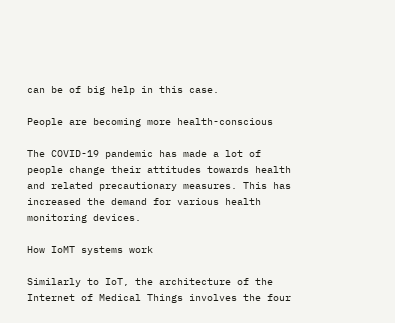can be of big help in this case.

People are becoming more health-conscious

The COVID-19 pandemic has made a lot of people change their attitudes towards health and related precautionary measures. This has increased the demand for various health monitoring devices.

How IoMT systems work

Similarly to IoT, the architecture of the Internet of Medical Things involves the four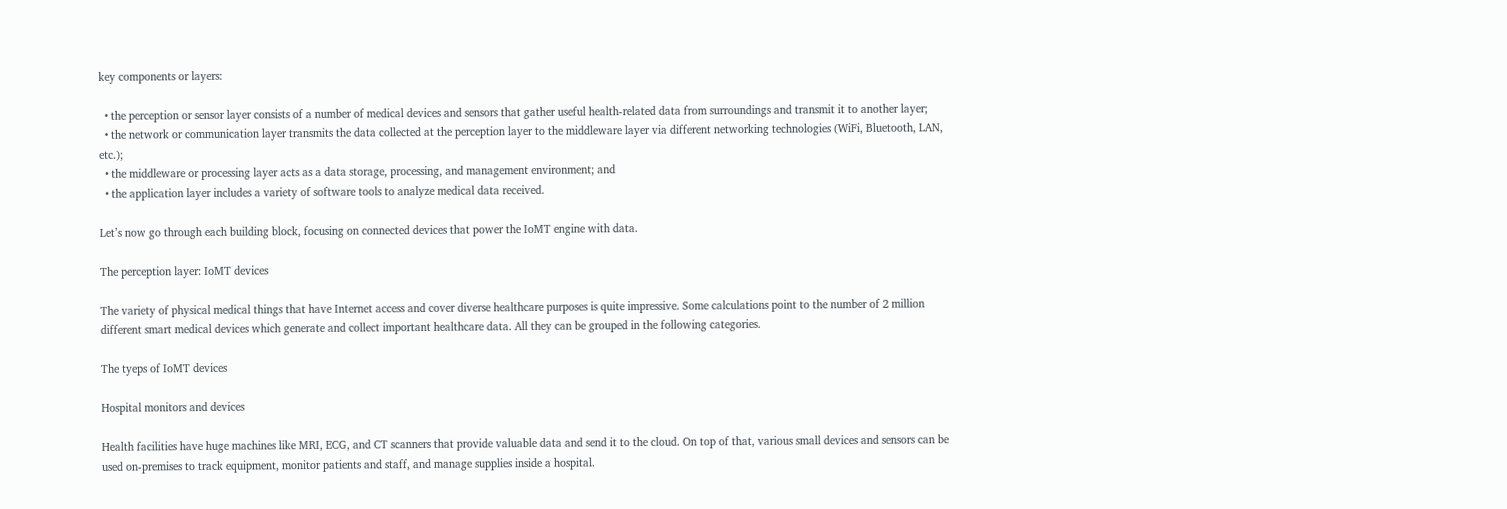key components or layers:

  • the perception or sensor layer consists of a number of medical devices and sensors that gather useful health-related data from surroundings and transmit it to another layer;
  • the network or communication layer transmits the data collected at the perception layer to the middleware layer via different networking technologies (WiFi, Bluetooth, LAN, etc.);
  • the middleware or processing layer acts as a data storage, processing, and management environment; and
  • the application layer includes a variety of software tools to analyze medical data received.

Let’s now go through each building block, focusing on connected devices that power the IoMT engine with data.

The perception layer: IoMT devices

The variety of physical medical things that have Internet access and cover diverse healthcare purposes is quite impressive. Some calculations point to the number of 2 million different smart medical devices which generate and collect important healthcare data. All they can be grouped in the following categories.

The tyeps of IoMT devices

Hospital monitors and devices

Health facilities have huge machines like MRI, ECG, and CT scanners that provide valuable data and send it to the cloud. On top of that, various small devices and sensors can be used on-premises to track equipment, monitor patients and staff, and manage supplies inside a hospital.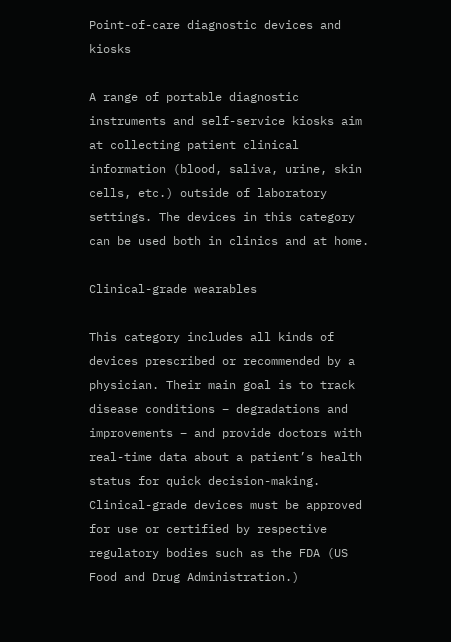Point-of-care diagnostic devices and kiosks

A range of portable diagnostic instruments and self-service kiosks aim at collecting patient clinical information (blood, saliva, urine, skin cells, etc.) outside of laboratory settings. The devices in this category can be used both in clinics and at home.

Clinical-grade wearables

This category includes all kinds of devices prescribed or recommended by a physician. Their main goal is to track disease conditions – degradations and improvements – and provide doctors with real-time data about a patient’s health status for quick decision-making. Clinical-grade devices must be approved for use or certified by respective regulatory bodies such as the FDA (US Food and Drug Administration.)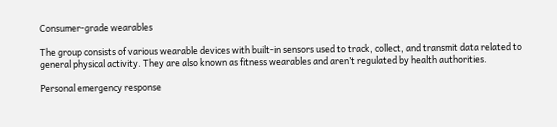Consumer-grade wearables

The group consists of various wearable devices with built-in sensors used to track, collect, and transmit data related to general physical activity. They are also known as fitness wearables and aren’t regulated by health authorities.

Personal emergency response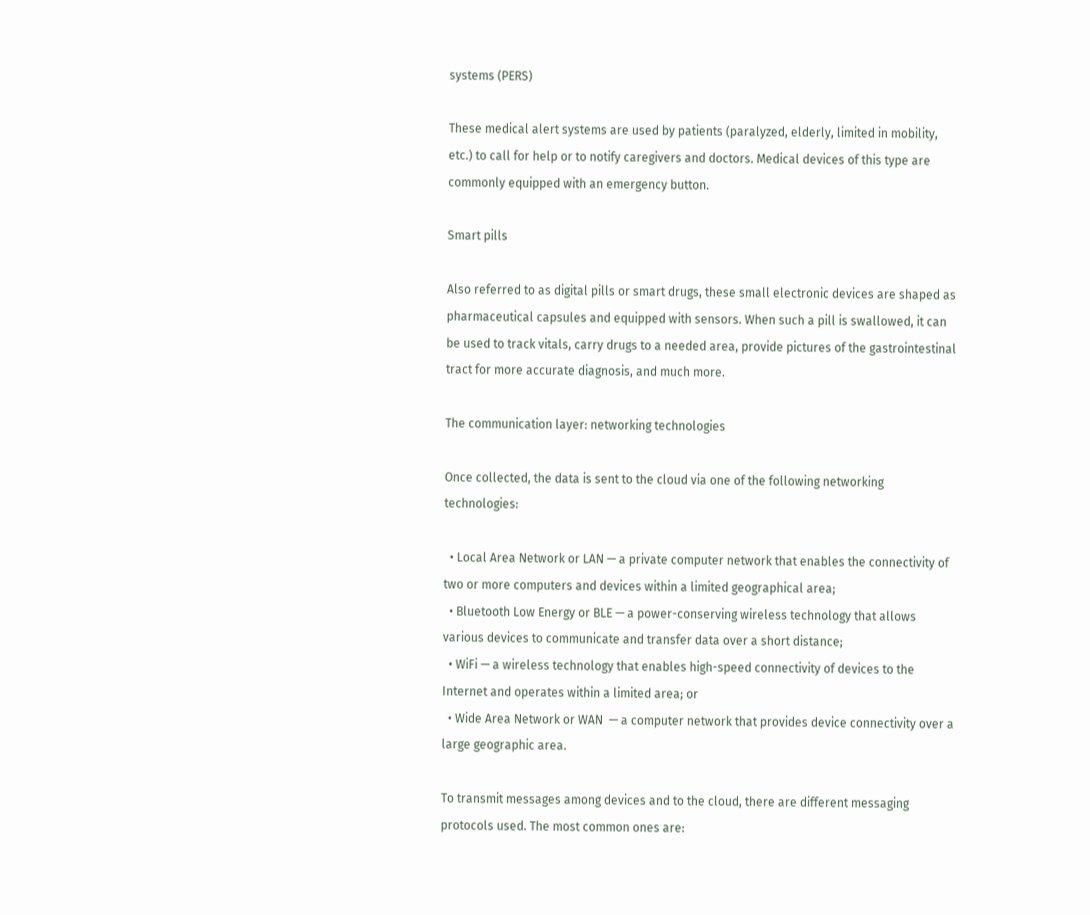systems (PERS)

These medical alert systems are used by patients (paralyzed, elderly, limited in mobility, etc.) to call for help or to notify caregivers and doctors. Medical devices of this type are commonly equipped with an emergency button.

Smart pills

Also referred to as digital pills or smart drugs, these small electronic devices are shaped as pharmaceutical capsules and equipped with sensors. When such a pill is swallowed, it can be used to track vitals, carry drugs to a needed area, provide pictures of the gastrointestinal tract for more accurate diagnosis, and much more.

The communication layer: networking technologies

Once collected, the data is sent to the cloud via one of the following networking technologies:

  • Local Area Network or LAN — a private computer network that enables the connectivity of two or more computers and devices within a limited geographical area;
  • Bluetooth Low Energy or BLE — a power-conserving wireless technology that allows various devices to communicate and transfer data over a short distance;
  • WiFi — a wireless technology that enables high-speed connectivity of devices to the Internet and operates within a limited area; or
  • Wide Area Network or WAN  — a computer network that provides device connectivity over a large geographic area.

To transmit messages among devices and to the cloud, there are different messaging protocols used. The most common ones are: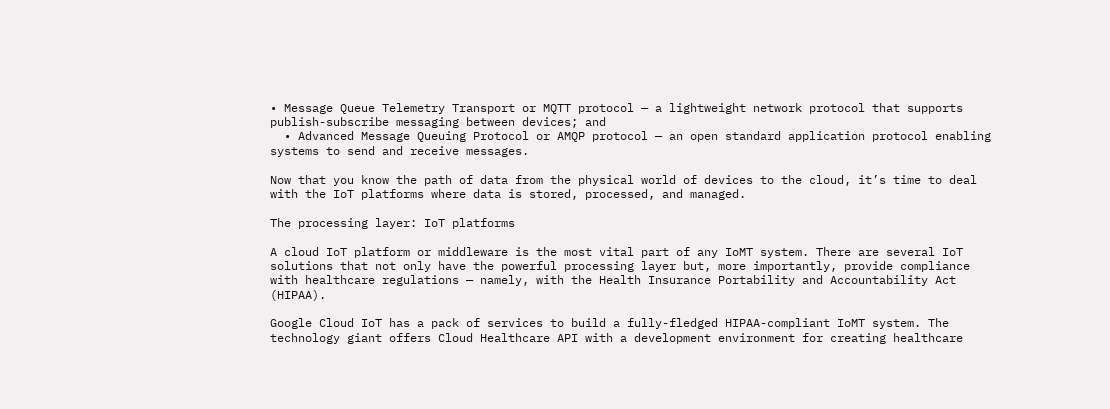• Message Queue Telemetry Transport or MQTT protocol — a lightweight network protocol that supports publish-subscribe messaging between devices; and
  • Advanced Message Queuing Protocol or AMQP protocol — an open standard application protocol enabling systems to send and receive messages.

Now that you know the path of data from the physical world of devices to the cloud, it’s time to deal with the IoT platforms where data is stored, processed, and managed.

The processing layer: IoT platforms

A cloud IoT platform or middleware is the most vital part of any IoMT system. There are several IoT solutions that not only have the powerful processing layer but, more importantly, provide compliance with healthcare regulations — namely, with the Health Insurance Portability and Accountability Act (HIPAA).

Google Cloud IoT has a pack of services to build a fully-fledged HIPAA-compliant IoMT system. The technology giant offers Cloud Healthcare API with a development environment for creating healthcare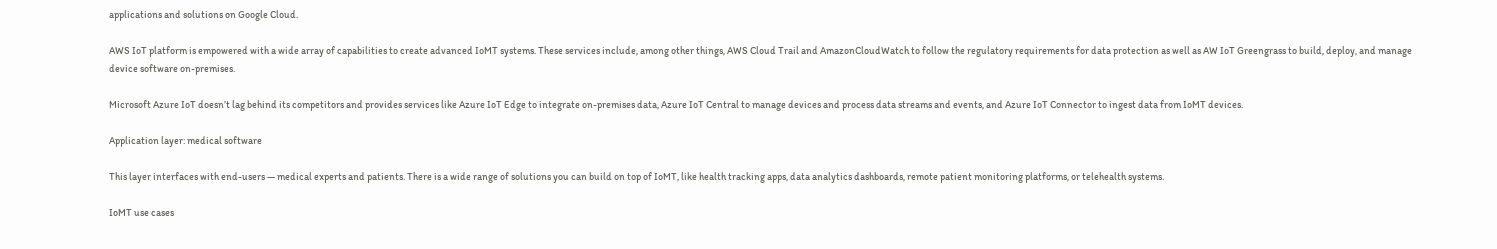applications and solutions on Google Cloud.

AWS IoT platform is empowered with a wide array of capabilities to create advanced IoMT systems. These services include, among other things, AWS Cloud Trail and AmazonCloudWatch to follow the regulatory requirements for data protection as well as AW IoT Greengrass to build, deploy, and manage device software on-premises.

Microsoft Azure IoT doesn’t lag behind its competitors and provides services like Azure IoT Edge to integrate on-premises data, Azure IoT Central to manage devices and process data streams and events, and Azure IoT Connector to ingest data from IoMT devices.

Application layer: medical software

This layer interfaces with end-users — medical experts and patients. There is a wide range of solutions you can build on top of IoMT, like health tracking apps, data analytics dashboards, remote patient monitoring platforms, or telehealth systems.

IoMT use cases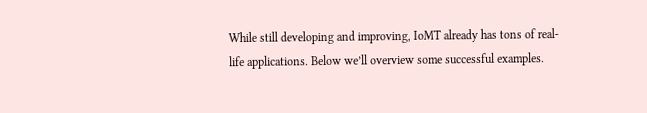While still developing and improving, IoMT already has tons of real-life applications. Below we’ll overview some successful examples.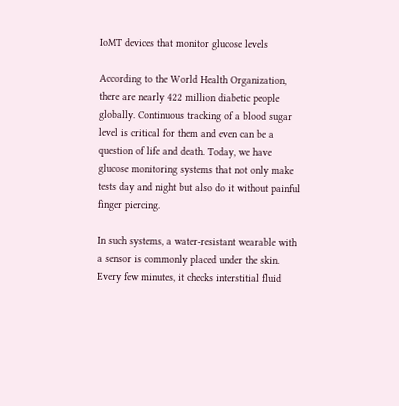IoMT devices that monitor glucose levels

According to the World Health Organization, there are nearly 422 million diabetic people globally. Continuous tracking of a blood sugar level is critical for them and even can be a question of life and death. Today, we have glucose monitoring systems that not only make tests day and night but also do it without painful finger piercing.

In such systems, a water-resistant wearable with a sensor is commonly placed under the skin. Every few minutes, it checks interstitial fluid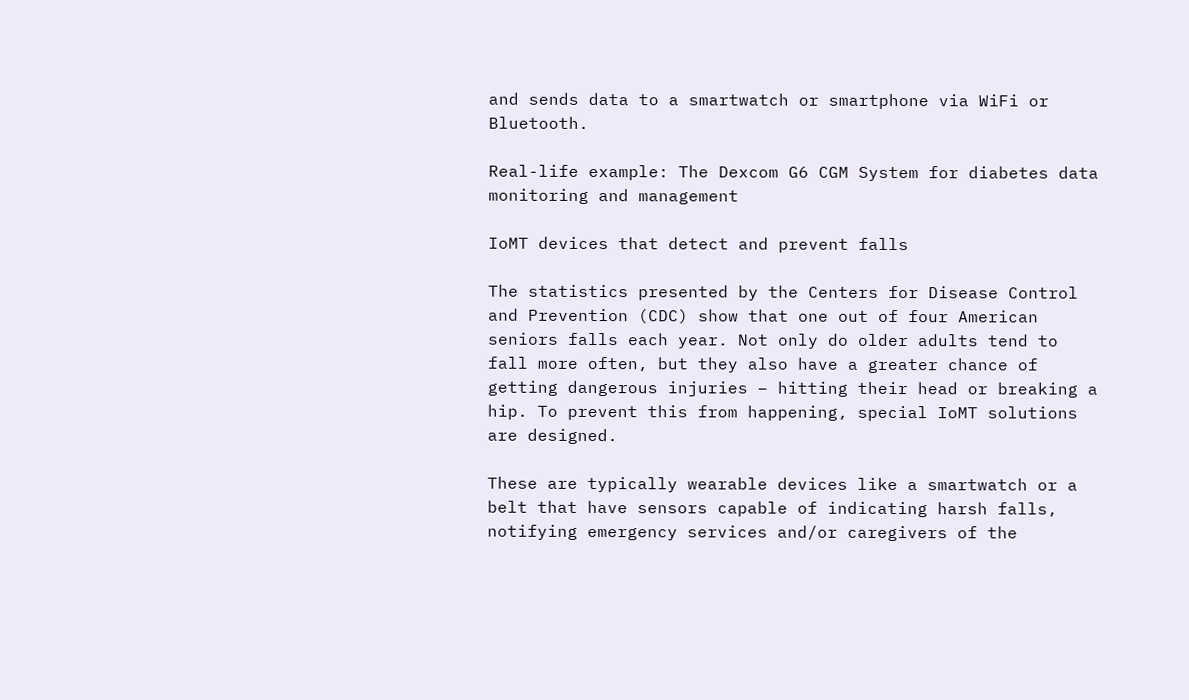and sends data to a smartwatch or smartphone via WiFi or Bluetooth.

Real-life example: The Dexcom G6 CGM System for diabetes data monitoring and management

IoMT devices that detect and prevent falls

The statistics presented by the Centers for Disease Control and Prevention (CDC) show that one out of four American seniors falls each year. Not only do older adults tend to fall more often, but they also have a greater chance of getting dangerous injuries – hitting their head or breaking a hip. To prevent this from happening, special IoMT solutions are designed.

These are typically wearable devices like a smartwatch or a belt that have sensors capable of indicating harsh falls, notifying emergency services and/or caregivers of the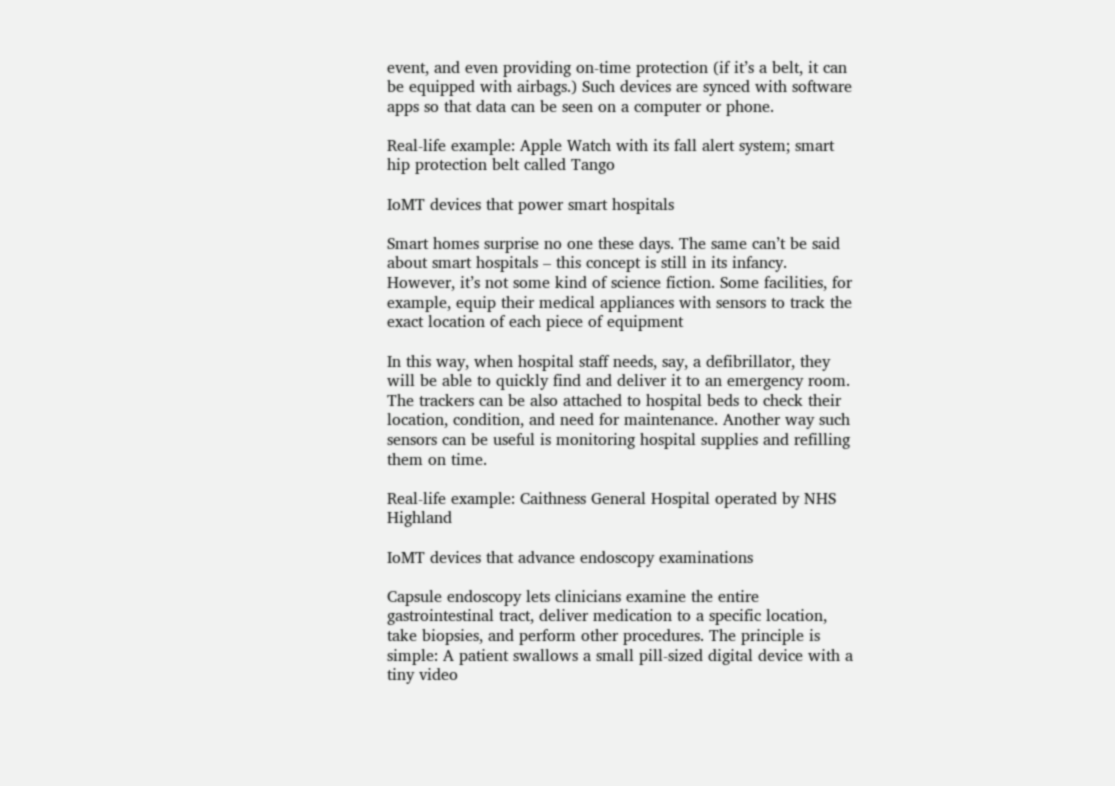event, and even providing on-time protection (if it’s a belt, it can be equipped with airbags.) Such devices are synced with software apps so that data can be seen on a computer or phone.

Real-life example: Apple Watch with its fall alert system; smart hip protection belt called Tango

IoMT devices that power smart hospitals

Smart homes surprise no one these days. The same can’t be said about smart hospitals – this concept is still in its infancy. However, it’s not some kind of science fiction. Some facilities, for example, equip their medical appliances with sensors to track the exact location of each piece of equipment

In this way, when hospital staff needs, say, a defibrillator, they will be able to quickly find and deliver it to an emergency room. The trackers can be also attached to hospital beds to check their location, condition, and need for maintenance. Another way such sensors can be useful is monitoring hospital supplies and refilling them on time.

Real-life example: Caithness General Hospital operated by NHS Highland

IoMT devices that advance endoscopy examinations

Capsule endoscopy lets clinicians examine the entire gastrointestinal tract, deliver medication to a specific location, take biopsies, and perform other procedures. The principle is simple: A patient swallows a small pill-sized digital device with a tiny video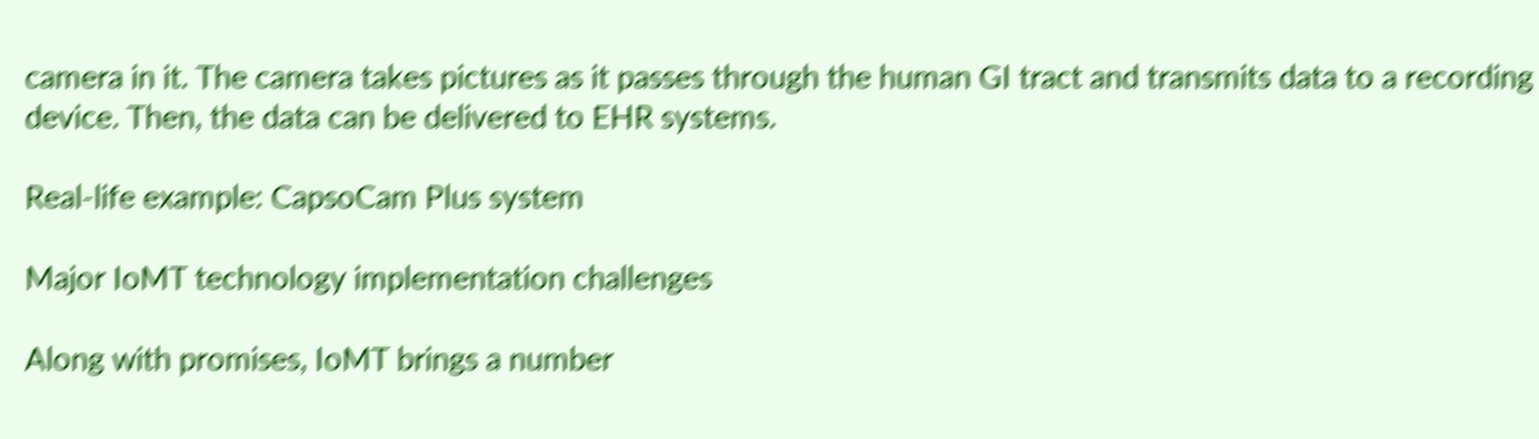camera in it. The camera takes pictures as it passes through the human GI tract and transmits data to a recording device. Then, the data can be delivered to EHR systems.

Real-life example: CapsoCam Plus system

Major IoMT technology implementation challenges

Along with promises, IoMT brings a number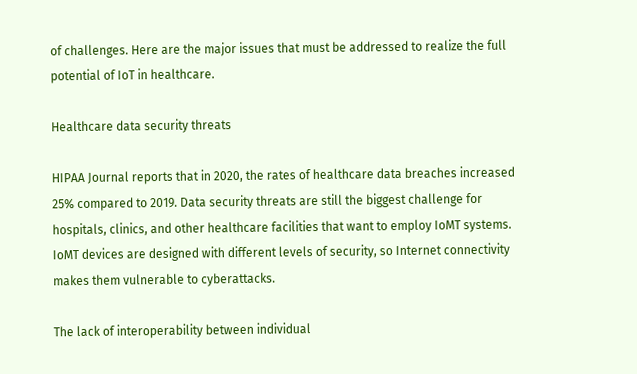of challenges. Here are the major issues that must be addressed to realize the full potential of IoT in healthcare.

Healthcare data security threats

HIPAA Journal reports that in 2020, the rates of healthcare data breaches increased 25% compared to 2019. Data security threats are still the biggest challenge for hospitals, clinics, and other healthcare facilities that want to employ IoMT systems. IoMT devices are designed with different levels of security, so Internet connectivity makes them vulnerable to cyberattacks.

The lack of interoperability between individual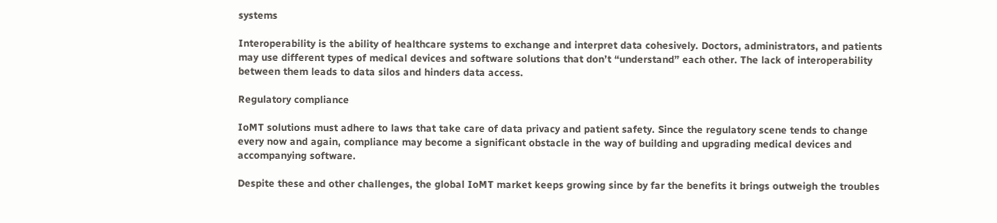systems

Interoperability is the ability of healthcare systems to exchange and interpret data cohesively. Doctors, administrators, and patients may use different types of medical devices and software solutions that don’t “understand” each other. The lack of interoperability between them leads to data silos and hinders data access.

Regulatory compliance

IoMT solutions must adhere to laws that take care of data privacy and patient safety. Since the regulatory scene tends to change every now and again, compliance may become a significant obstacle in the way of building and upgrading medical devices and accompanying software.

Despite these and other challenges, the global IoMT market keeps growing since by far the benefits it brings outweigh the troubles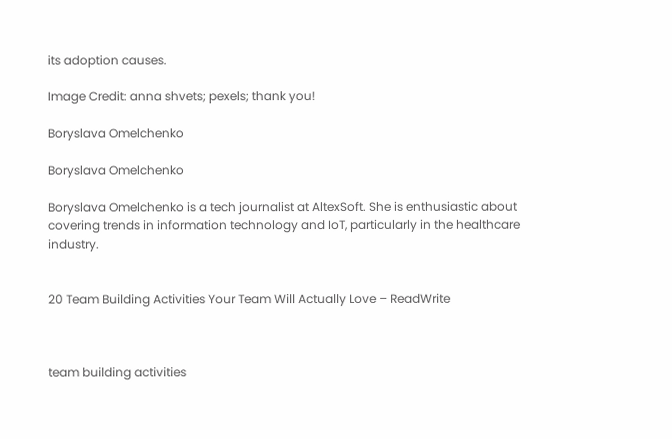its adoption causes.

Image Credit: anna shvets; pexels; thank you!

Boryslava Omelchenko

Boryslava Omelchenko

Boryslava Omelchenko is a tech journalist at AltexSoft. She is enthusiastic about covering trends in information technology and IoT, particularly in the healthcare industry.


20 Team Building Activities Your Team Will Actually Love – ReadWrite



team building activities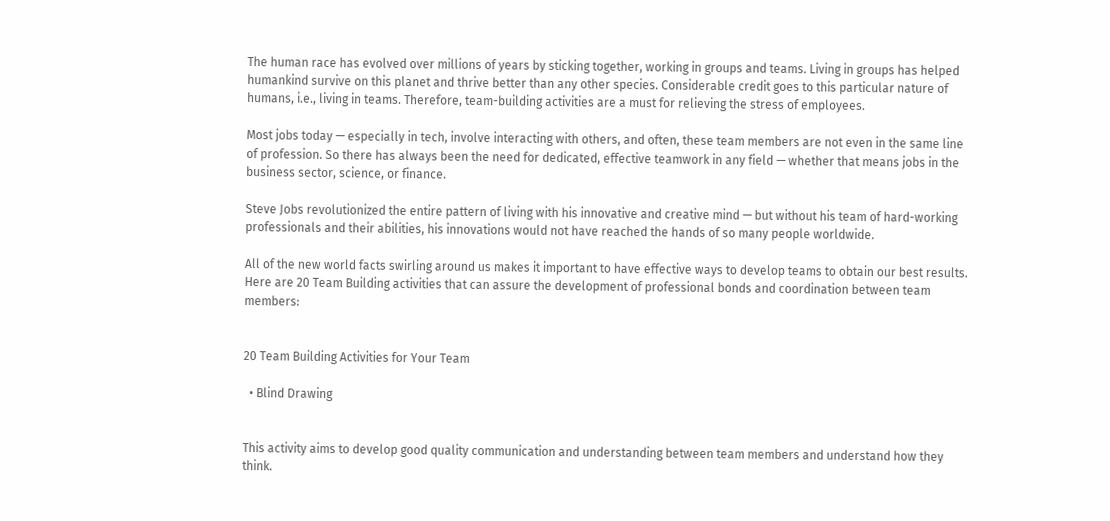The human race has evolved over millions of years by sticking together, working in groups and teams. Living in groups has helped humankind survive on this planet and thrive better than any other species. Considerable credit goes to this particular nature of humans, i.e., living in teams. Therefore, team-building activities are a must for relieving the stress of employees.

Most jobs today — especially in tech, involve interacting with others, and often, these team members are not even in the same line of profession. So there has always been the need for dedicated, effective teamwork in any field — whether that means jobs in the business sector, science, or finance.

Steve Jobs revolutionized the entire pattern of living with his innovative and creative mind — but without his team of hard-working professionals and their abilities, his innovations would not have reached the hands of so many people worldwide.

All of the new world facts swirling around us makes it important to have effective ways to develop teams to obtain our best results. Here are 20 Team Building activities that can assure the development of professional bonds and coordination between team members:


20 Team Building Activities for Your Team

  • Blind Drawing


This activity aims to develop good quality communication and understanding between team members and understand how they think.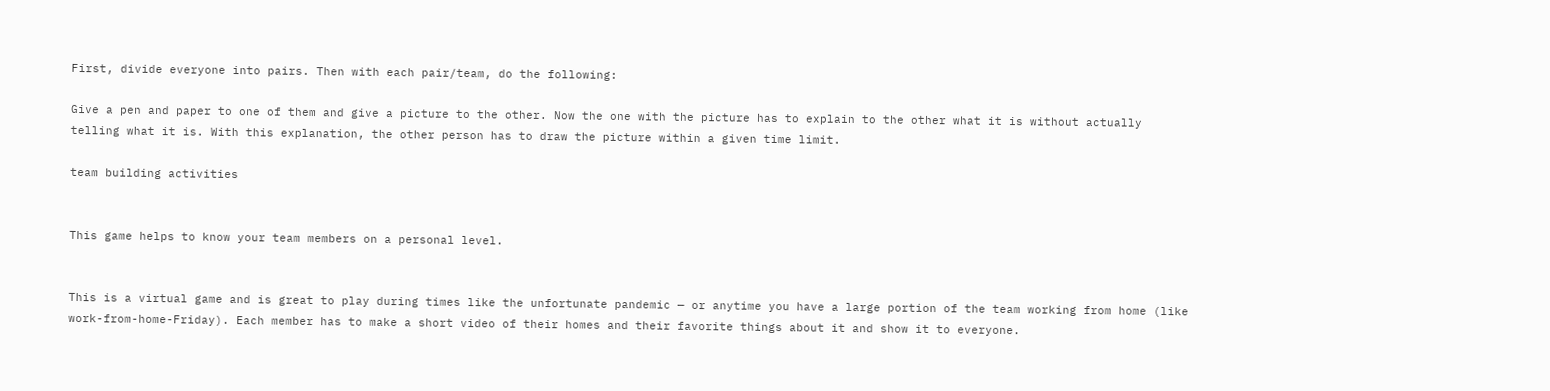First, divide everyone into pairs. Then with each pair/team, do the following:

Give a pen and paper to one of them and give a picture to the other. Now the one with the picture has to explain to the other what it is without actually telling what it is. With this explanation, the other person has to draw the picture within a given time limit.

team building activities


This game helps to know your team members on a personal level.


This is a virtual game and is great to play during times like the unfortunate pandemic — or anytime you have a large portion of the team working from home (like work-from-home-Friday). Each member has to make a short video of their homes and their favorite things about it and show it to everyone.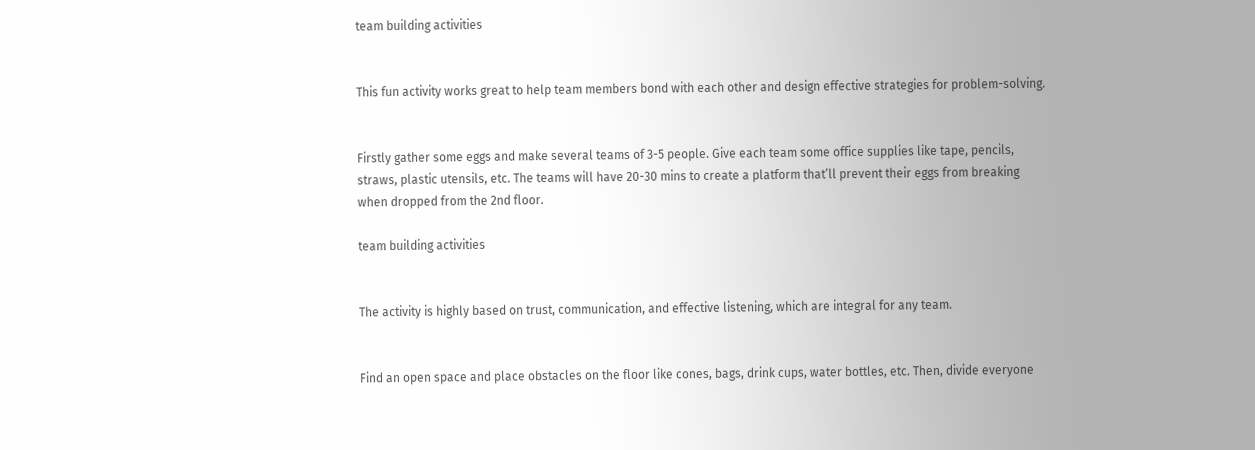team building activities


This fun activity works great to help team members bond with each other and design effective strategies for problem-solving.


Firstly gather some eggs and make several teams of 3-5 people. Give each team some office supplies like tape, pencils, straws, plastic utensils, etc. The teams will have 20-30 mins to create a platform that’ll prevent their eggs from breaking when dropped from the 2nd floor.

team building activities


The activity is highly based on trust, communication, and effective listening, which are integral for any team.


Find an open space and place obstacles on the floor like cones, bags, drink cups, water bottles, etc. Then, divide everyone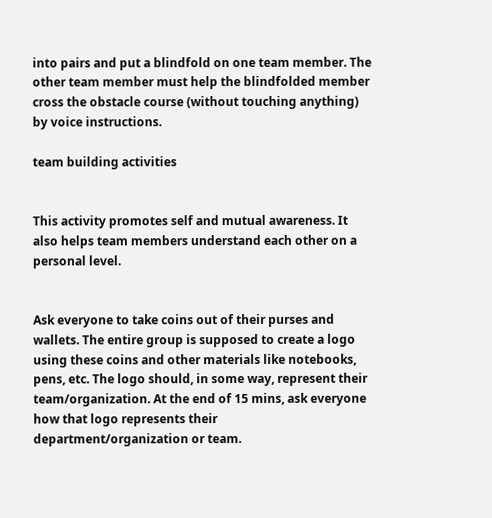into pairs and put a blindfold on one team member. The other team member must help the blindfolded member cross the obstacle course (without touching anything) by voice instructions.

team building activities


This activity promotes self and mutual awareness. It also helps team members understand each other on a personal level.


Ask everyone to take coins out of their purses and wallets. The entire group is supposed to create a logo using these coins and other materials like notebooks, pens, etc. The logo should, in some way, represent their team/organization. At the end of 15 mins, ask everyone how that logo represents their department/organization or team.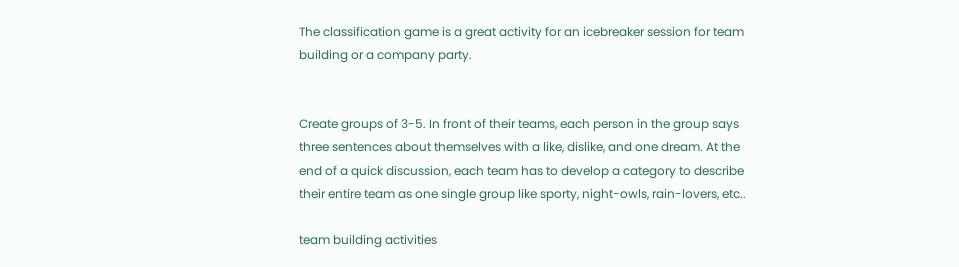The classification game is a great activity for an icebreaker session for team building or a company party.


Create groups of 3-5. In front of their teams, each person in the group says three sentences about themselves with a like, dislike, and one dream. At the end of a quick discussion, each team has to develop a category to describe their entire team as one single group like sporty, night-owls, rain-lovers, etc..

team building activities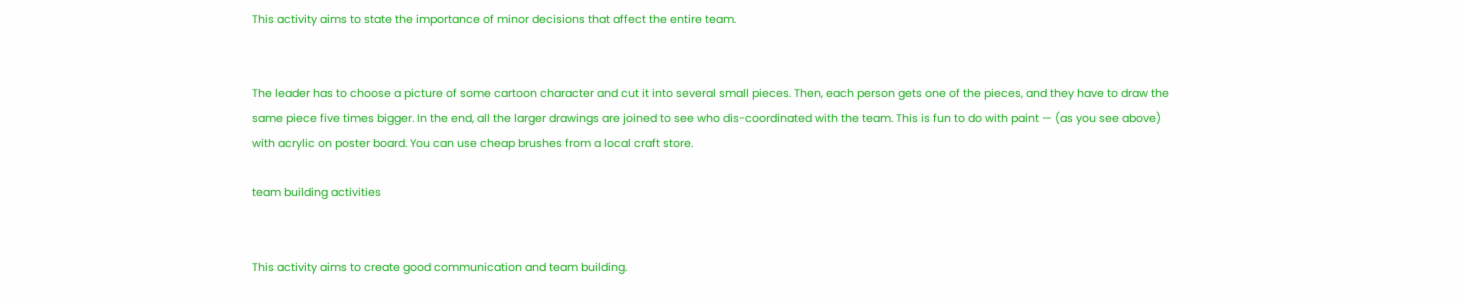This activity aims to state the importance of minor decisions that affect the entire team.


The leader has to choose a picture of some cartoon character and cut it into several small pieces. Then, each person gets one of the pieces, and they have to draw the same piece five times bigger. In the end, all the larger drawings are joined to see who dis-coordinated with the team. This is fun to do with paint — (as you see above) with acrylic on poster board. You can use cheap brushes from a local craft store.

team building activities


This activity aims to create good communication and team building.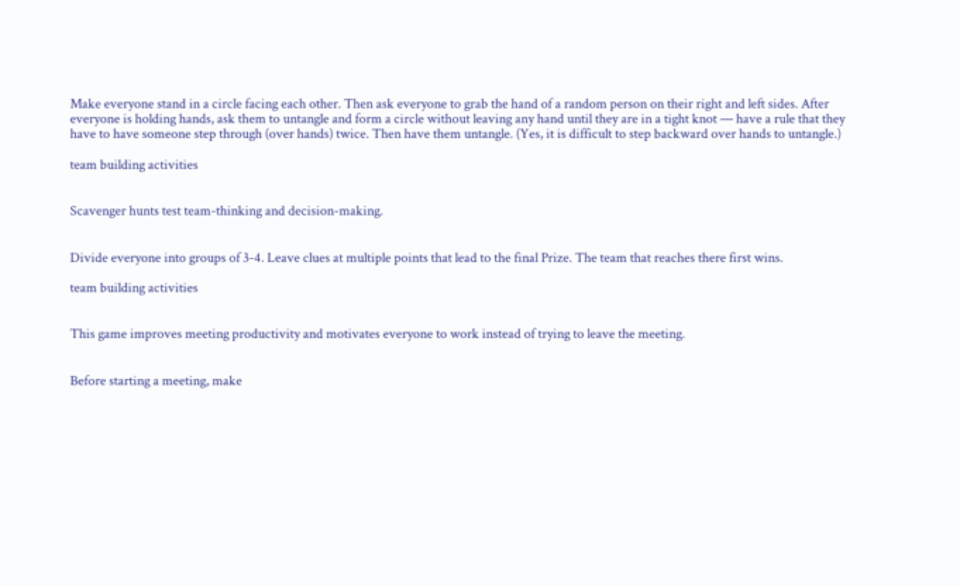Make everyone stand in a circle facing each other. Then ask everyone to grab the hand of a random person on their right and left sides. After everyone is holding hands, ask them to untangle and form a circle without leaving any hand until they are in a tight knot — have a rule that they have to have someone step through (over hands) twice. Then have them untangle. (Yes, it is difficult to step backward over hands to untangle.)

team building activities


Scavenger hunts test team-thinking and decision-making.


Divide everyone into groups of 3-4. Leave clues at multiple points that lead to the final Prize. The team that reaches there first wins.

team building activities


This game improves meeting productivity and motivates everyone to work instead of trying to leave the meeting.


Before starting a meeting, make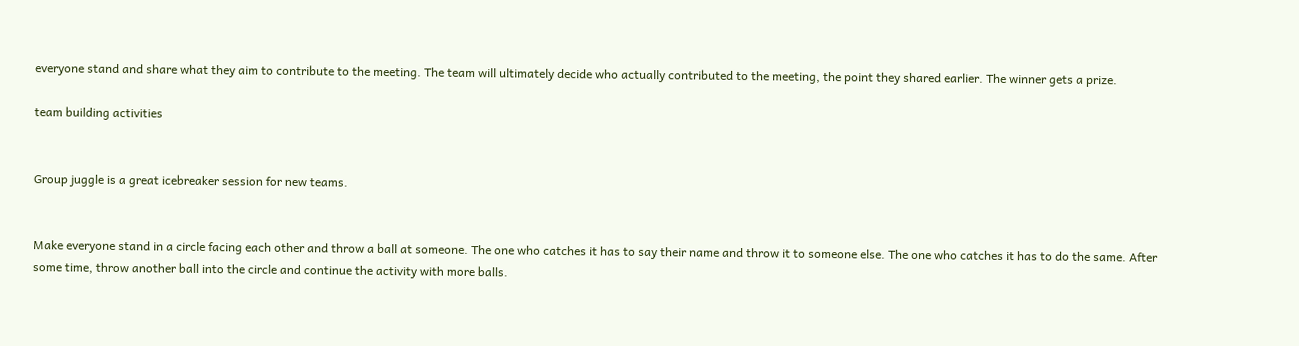everyone stand and share what they aim to contribute to the meeting. The team will ultimately decide who actually contributed to the meeting, the point they shared earlier. The winner gets a prize.

team building activities


Group juggle is a great icebreaker session for new teams.


Make everyone stand in a circle facing each other and throw a ball at someone. The one who catches it has to say their name and throw it to someone else. The one who catches it has to do the same. After some time, throw another ball into the circle and continue the activity with more balls.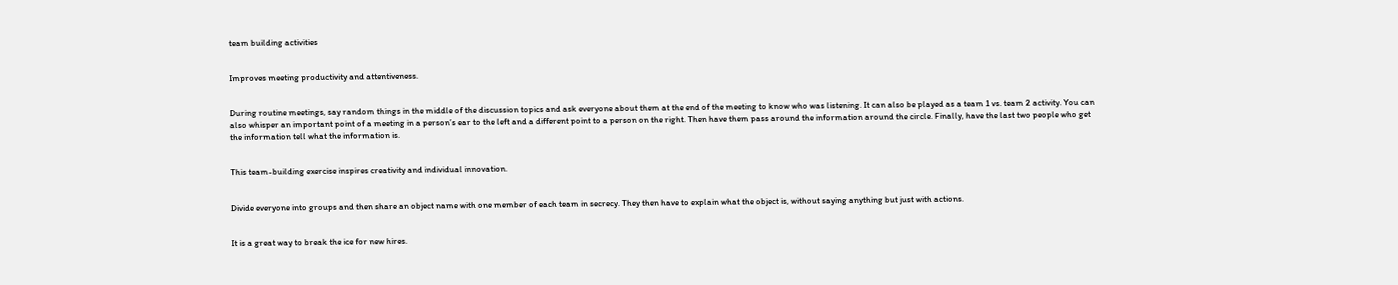team building activities


Improves meeting productivity and attentiveness.


During routine meetings, say random things in the middle of the discussion topics and ask everyone about them at the end of the meeting to know who was listening. It can also be played as a team 1 vs. team 2 activity. You can also whisper an important point of a meeting in a person’s ear to the left and a different point to a person on the right. Then have them pass around the information around the circle. Finally, have the last two people who get the information tell what the information is.


This team-building exercise inspires creativity and individual innovation.


Divide everyone into groups and then share an object name with one member of each team in secrecy. They then have to explain what the object is, without saying anything but just with actions.


It is a great way to break the ice for new hires.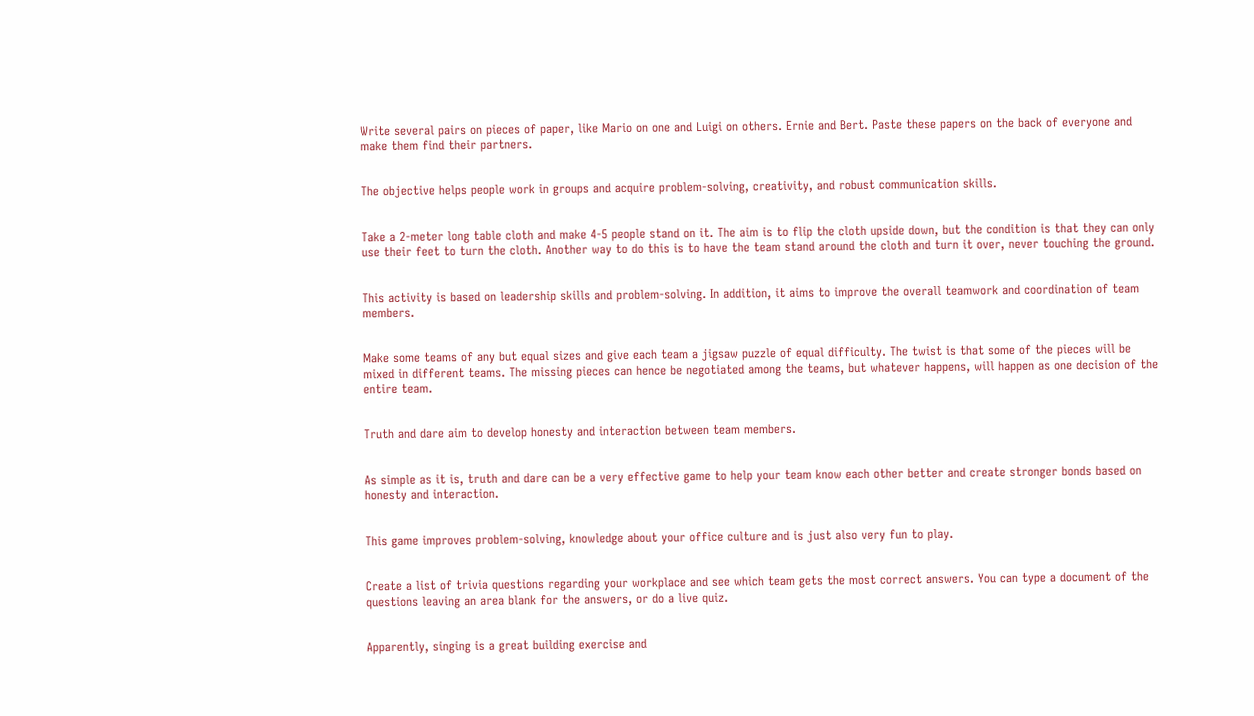Write several pairs on pieces of paper, like Mario on one and Luigi on others. Ernie and Bert. Paste these papers on the back of everyone and make them find their partners.


The objective helps people work in groups and acquire problem-solving, creativity, and robust communication skills.


Take a 2-meter long table cloth and make 4-5 people stand on it. The aim is to flip the cloth upside down, but the condition is that they can only use their feet to turn the cloth. Another way to do this is to have the team stand around the cloth and turn it over, never touching the ground.


This activity is based on leadership skills and problem-solving. In addition, it aims to improve the overall teamwork and coordination of team members.


Make some teams of any but equal sizes and give each team a jigsaw puzzle of equal difficulty. The twist is that some of the pieces will be mixed in different teams. The missing pieces can hence be negotiated among the teams, but whatever happens, will happen as one decision of the entire team.


Truth and dare aim to develop honesty and interaction between team members.


As simple as it is, truth and dare can be a very effective game to help your team know each other better and create stronger bonds based on honesty and interaction.


This game improves problem-solving, knowledge about your office culture and is just also very fun to play.


Create a list of trivia questions regarding your workplace and see which team gets the most correct answers. You can type a document of the questions leaving an area blank for the answers, or do a live quiz.


Apparently, singing is a great building exercise and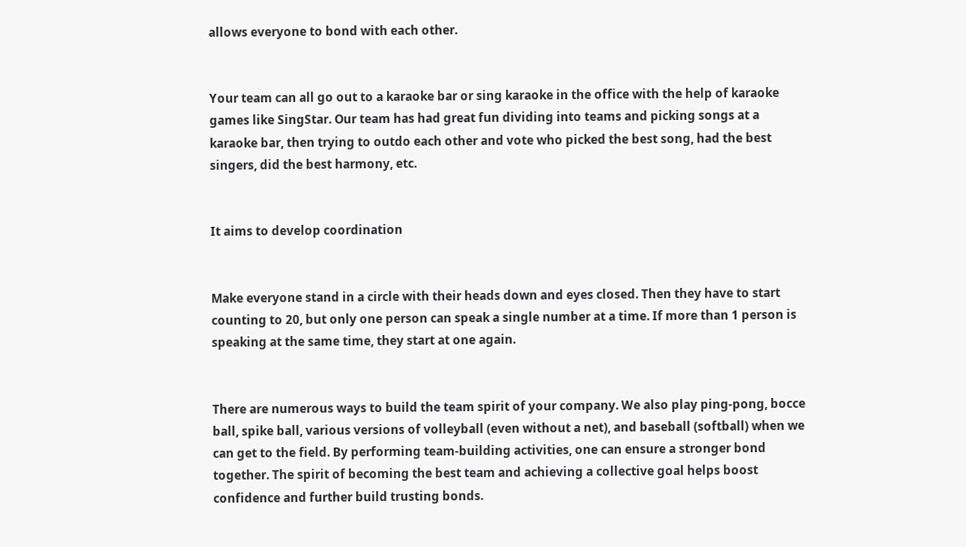allows everyone to bond with each other.


Your team can all go out to a karaoke bar or sing karaoke in the office with the help of karaoke games like SingStar. Our team has had great fun dividing into teams and picking songs at a karaoke bar, then trying to outdo each other and vote who picked the best song, had the best singers, did the best harmony, etc.


It aims to develop coordination


Make everyone stand in a circle with their heads down and eyes closed. Then they have to start counting to 20, but only one person can speak a single number at a time. If more than 1 person is speaking at the same time, they start at one again.


There are numerous ways to build the team spirit of your company. We also play ping-pong, bocce ball, spike ball, various versions of volleyball (even without a net), and baseball (softball) when we can get to the field. By performing team-building activities, one can ensure a stronger bond together. The spirit of becoming the best team and achieving a collective goal helps boost confidence and further build trusting bonds.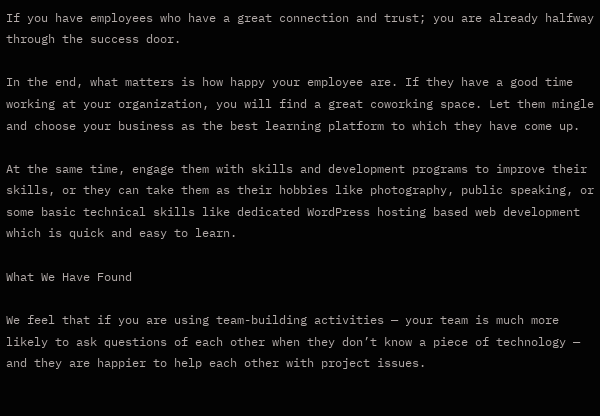If you have employees who have a great connection and trust; you are already halfway through the success door.

In the end, what matters is how happy your employee are. If they have a good time working at your organization, you will find a great coworking space. Let them mingle and choose your business as the best learning platform to which they have come up.

At the same time, engage them with skills and development programs to improve their skills, or they can take them as their hobbies like photography, public speaking, or some basic technical skills like dedicated WordPress hosting based web development which is quick and easy to learn.

What We Have Found

We feel that if you are using team-building activities — your team is much more likely to ask questions of each other when they don’t know a piece of technology — and they are happier to help each other with project issues.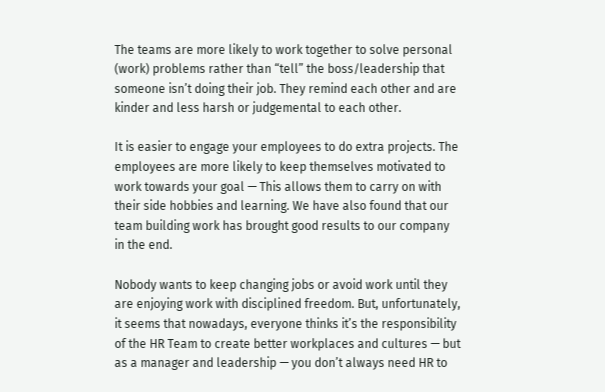The teams are more likely to work together to solve personal (work) problems rather than “tell” the boss/leadership that someone isn’t doing their job. They remind each other and are kinder and less harsh or judgemental to each other.

It is easier to engage your employees to do extra projects. The employees are more likely to keep themselves motivated to work towards your goal — This allows them to carry on with their side hobbies and learning. We have also found that our team building work has brought good results to our company in the end.

Nobody wants to keep changing jobs or avoid work until they are enjoying work with disciplined freedom. But, unfortunately, it seems that nowadays, everyone thinks it’s the responsibility of the HR Team to create better workplaces and cultures — but as a manager and leadership — you don’t always need HR to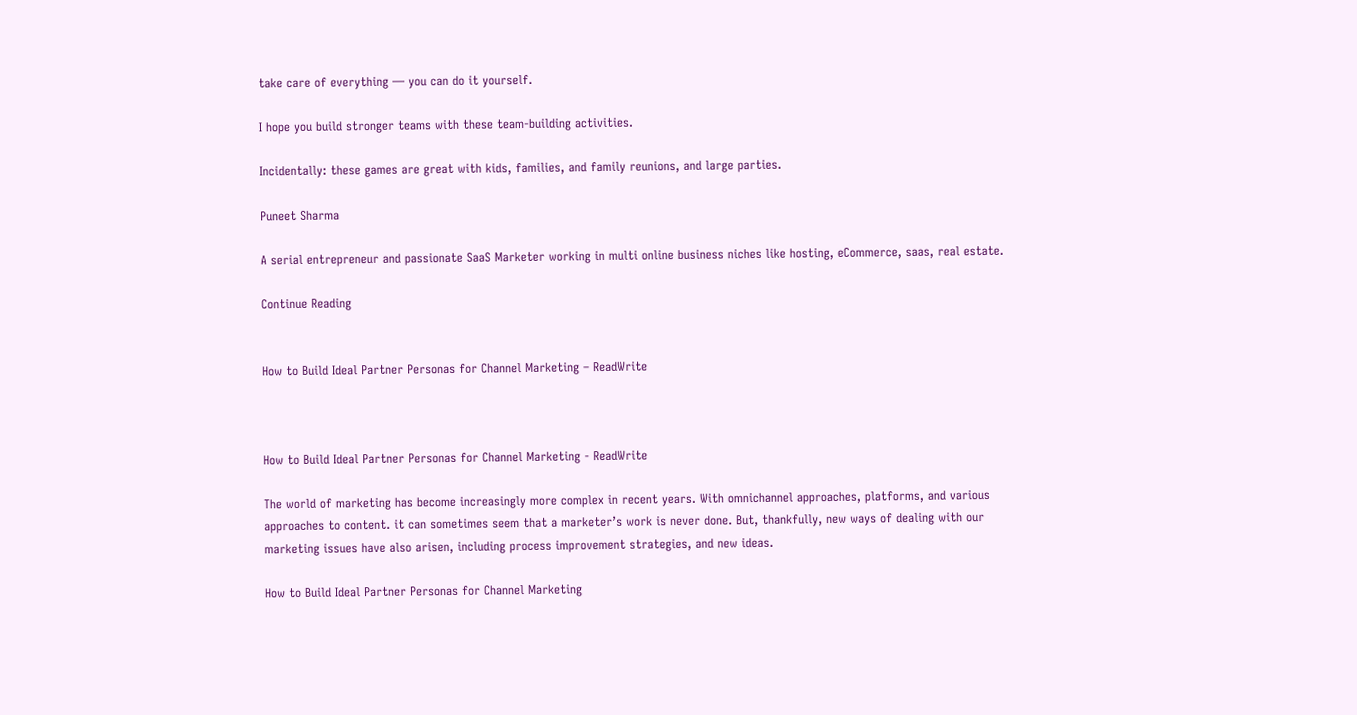take care of everything — you can do it yourself.

I hope you build stronger teams with these team-building activities.

Incidentally: these games are great with kids, families, and family reunions, and large parties.

Puneet Sharma

A serial entrepreneur and passionate SaaS Marketer working in multi online business niches like hosting, eCommerce, saas, real estate.

Continue Reading


How to Build Ideal Partner Personas for Channel Marketing – ReadWrite



How to Build Ideal Partner Personas for Channel Marketing - ReadWrite

The world of marketing has become increasingly more complex in recent years. With omnichannel approaches, platforms, and various approaches to content. it can sometimes seem that a marketer’s work is never done. But, thankfully, new ways of dealing with our marketing issues have also arisen, including process improvement strategies, and new ideas.

How to Build Ideal Partner Personas for Channel Marketing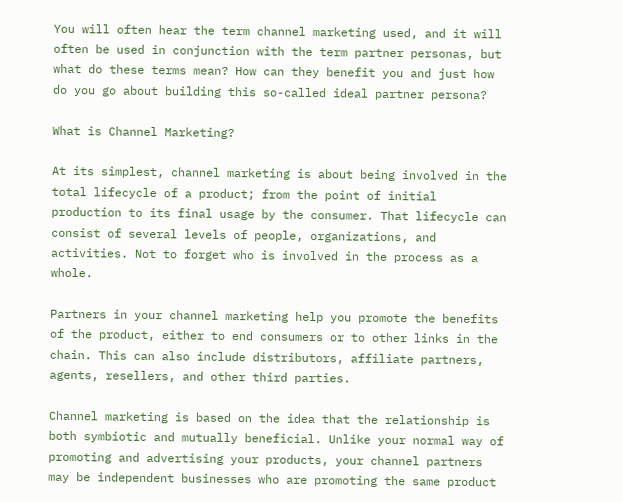You will often hear the term channel marketing used, and it will often be used in conjunction with the term partner personas, but what do these terms mean? How can they benefit you and just how do you go about building this so-called ideal partner persona?

What is Channel Marketing?

At its simplest, channel marketing is about being involved in the total lifecycle of a product; from the point of initial production to its final usage by the consumer. That lifecycle can consist of several levels of people, organizations, and activities. Not to forget who is involved in the process as a whole.

Partners in your channel marketing help you promote the benefits of the product, either to end consumers or to other links in the chain. This can also include distributors, affiliate partners, agents, resellers, and other third parties.

Channel marketing is based on the idea that the relationship is both symbiotic and mutually beneficial. Unlike your normal way of promoting and advertising your products, your channel partners may be independent businesses who are promoting the same product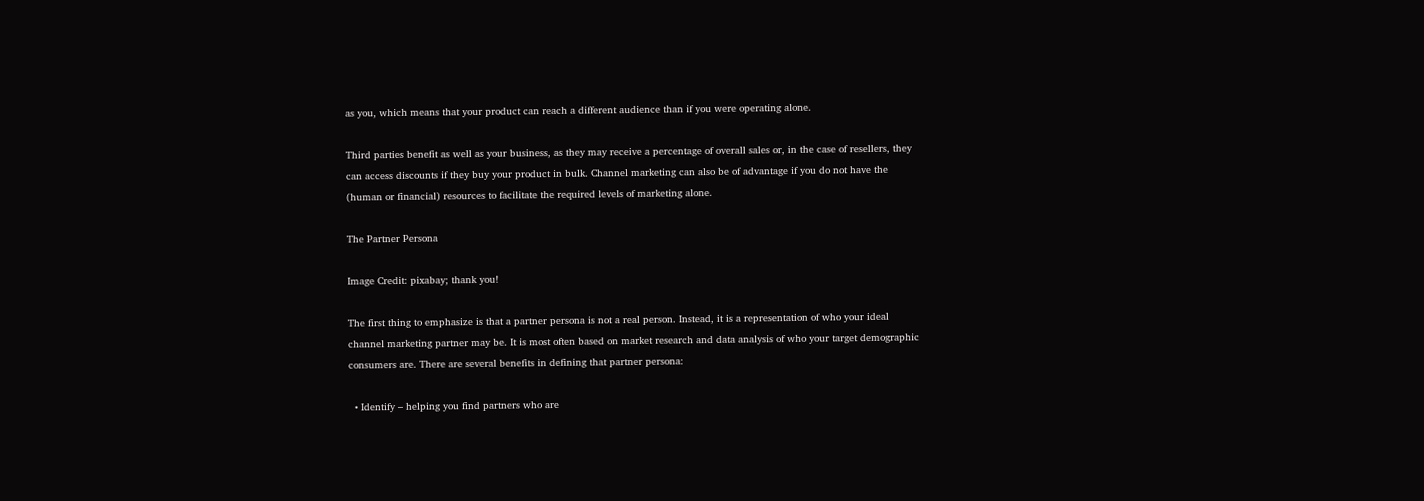as you, which means that your product can reach a different audience than if you were operating alone.

Third parties benefit as well as your business, as they may receive a percentage of overall sales or, in the case of resellers, they can access discounts if they buy your product in bulk. Channel marketing can also be of advantage if you do not have the (human or financial) resources to facilitate the required levels of marketing alone.

The Partner Persona

Image Credit: pixabay; thank you!

The first thing to emphasize is that a partner persona is not a real person. Instead, it is a representation of who your ideal channel marketing partner may be. It is most often based on market research and data analysis of who your target demographic consumers are. There are several benefits in defining that partner persona:

  • Identify – helping you find partners who are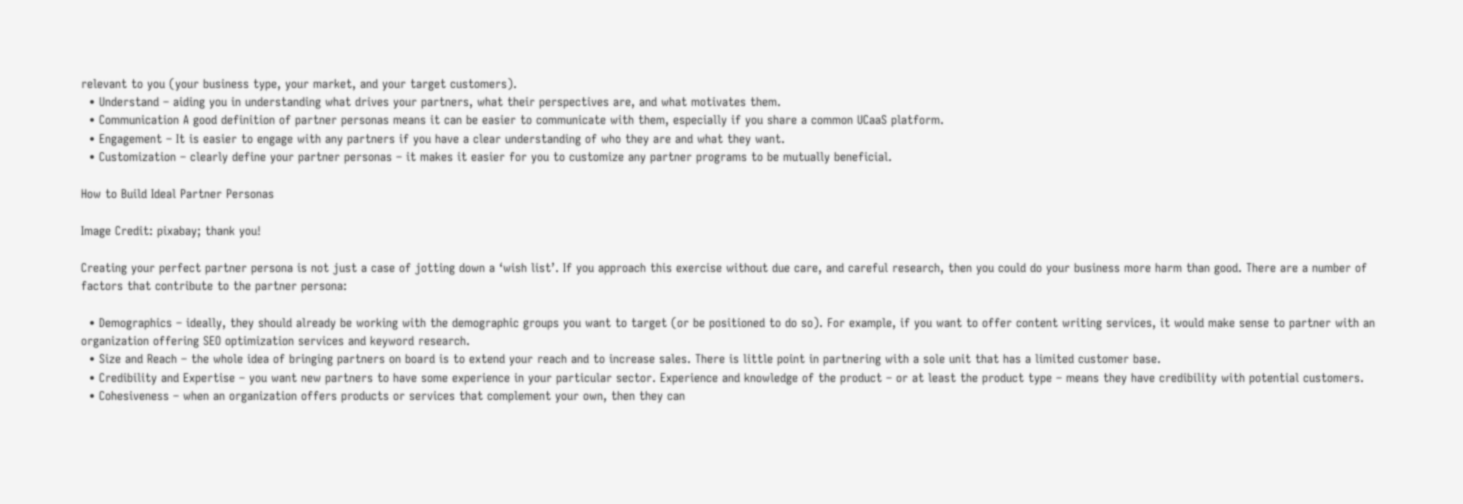relevant to you (your business type, your market, and your target customers).
  • Understand – aiding you in understanding what drives your partners, what their perspectives are, and what motivates them.
  • Communication A good definition of partner personas means it can be easier to communicate with them, especially if you share a common UCaaS platform.
  • Engagement – It is easier to engage with any partners if you have a clear understanding of who they are and what they want.
  • Customization – clearly define your partner personas – it makes it easier for you to customize any partner programs to be mutually beneficial.

How to Build Ideal Partner Personas

Image Credit: pixabay; thank you!

Creating your perfect partner persona is not just a case of jotting down a ‘wish list’. If you approach this exercise without due care, and careful research, then you could do your business more harm than good. There are a number of factors that contribute to the partner persona:

  • Demographics – ideally, they should already be working with the demographic groups you want to target (or be positioned to do so). For example, if you want to offer content writing services, it would make sense to partner with an organization offering SEO optimization services and keyword research.
  • Size and Reach – the whole idea of bringing partners on board is to extend your reach and to increase sales. There is little point in partnering with a sole unit that has a limited customer base.
  • Credibility and Expertise – you want new partners to have some experience in your particular sector. Experience and knowledge of the product – or at least the product type – means they have credibility with potential customers.
  • Cohesiveness – when an organization offers products or services that complement your own, then they can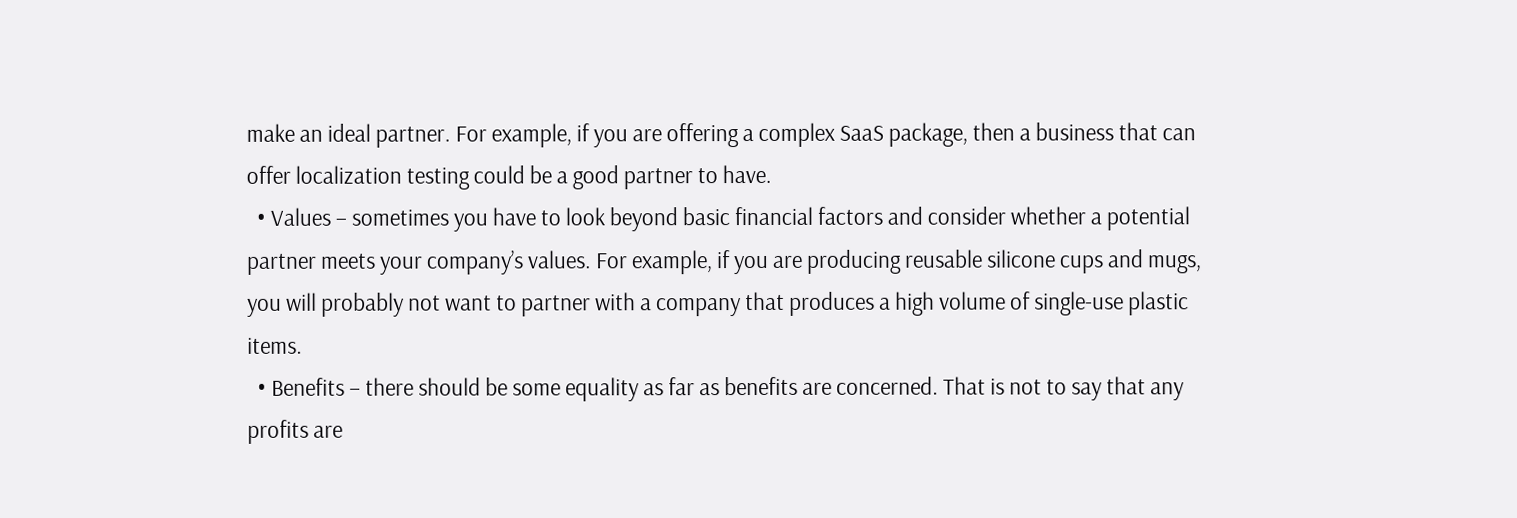make an ideal partner. For example, if you are offering a complex SaaS package, then a business that can offer localization testing could be a good partner to have.
  • Values – sometimes you have to look beyond basic financial factors and consider whether a potential partner meets your company’s values. For example, if you are producing reusable silicone cups and mugs, you will probably not want to partner with a company that produces a high volume of single-use plastic items.
  • Benefits – there should be some equality as far as benefits are concerned. That is not to say that any profits are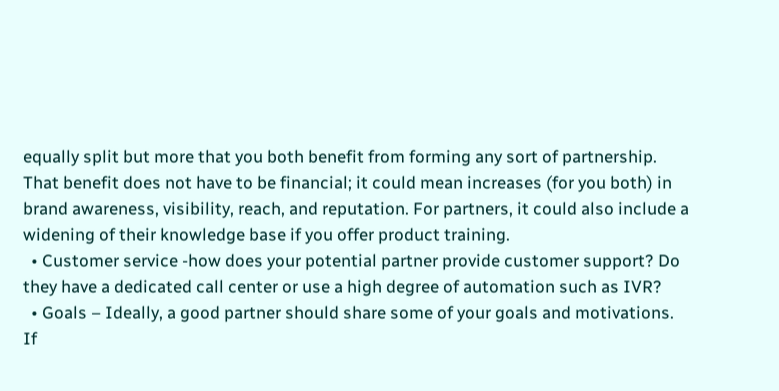equally split but more that you both benefit from forming any sort of partnership. That benefit does not have to be financial; it could mean increases (for you both) in brand awareness, visibility, reach, and reputation. For partners, it could also include a widening of their knowledge base if you offer product training.
  • Customer service -how does your potential partner provide customer support? Do they have a dedicated call center or use a high degree of automation such as IVR?
  • Goals – Ideally, a good partner should share some of your goals and motivations. If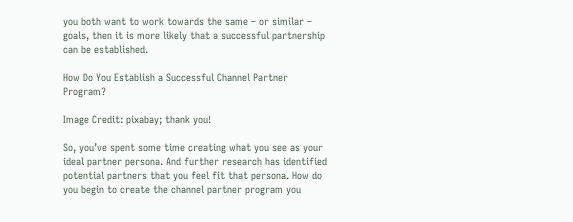you both want to work towards the same – or similar – goals, then it is more likely that a successful partnership can be established.

How Do You Establish a Successful Channel Partner Program?

Image Credit: pixabay; thank you!

So, you’ve spent some time creating what you see as your ideal partner persona. And further research has identified potential partners that you feel fit that persona. How do you begin to create the channel partner program you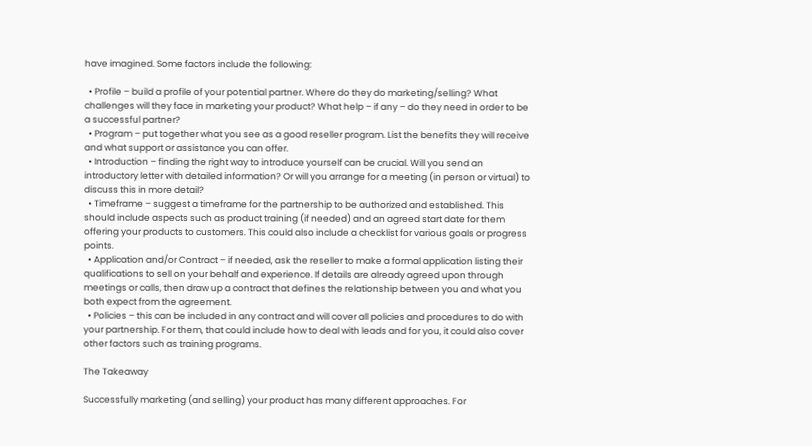have imagined. Some factors include the following:

  • Profile – build a profile of your potential partner. Where do they do marketing/selling? What challenges will they face in marketing your product? What help – if any – do they need in order to be a successful partner?
  • Program – put together what you see as a good reseller program. List the benefits they will receive and what support or assistance you can offer.
  • Introduction – finding the right way to introduce yourself can be crucial. Will you send an introductory letter with detailed information? Or will you arrange for a meeting (in person or virtual) to discuss this in more detail?
  • Timeframe – suggest a timeframe for the partnership to be authorized and established. This should include aspects such as product training (if needed) and an agreed start date for them offering your products to customers. This could also include a checklist for various goals or progress points.
  • Application and/or Contract – if needed, ask the reseller to make a formal application listing their qualifications to sell on your behalf and experience. If details are already agreed upon through meetings or calls, then draw up a contract that defines the relationship between you and what you both expect from the agreement.
  • Policies – this can be included in any contract and will cover all policies and procedures to do with your partnership. For them, that could include how to deal with leads and for you, it could also cover other factors such as training programs.

The Takeaway

Successfully marketing (and selling) your product has many different approaches. For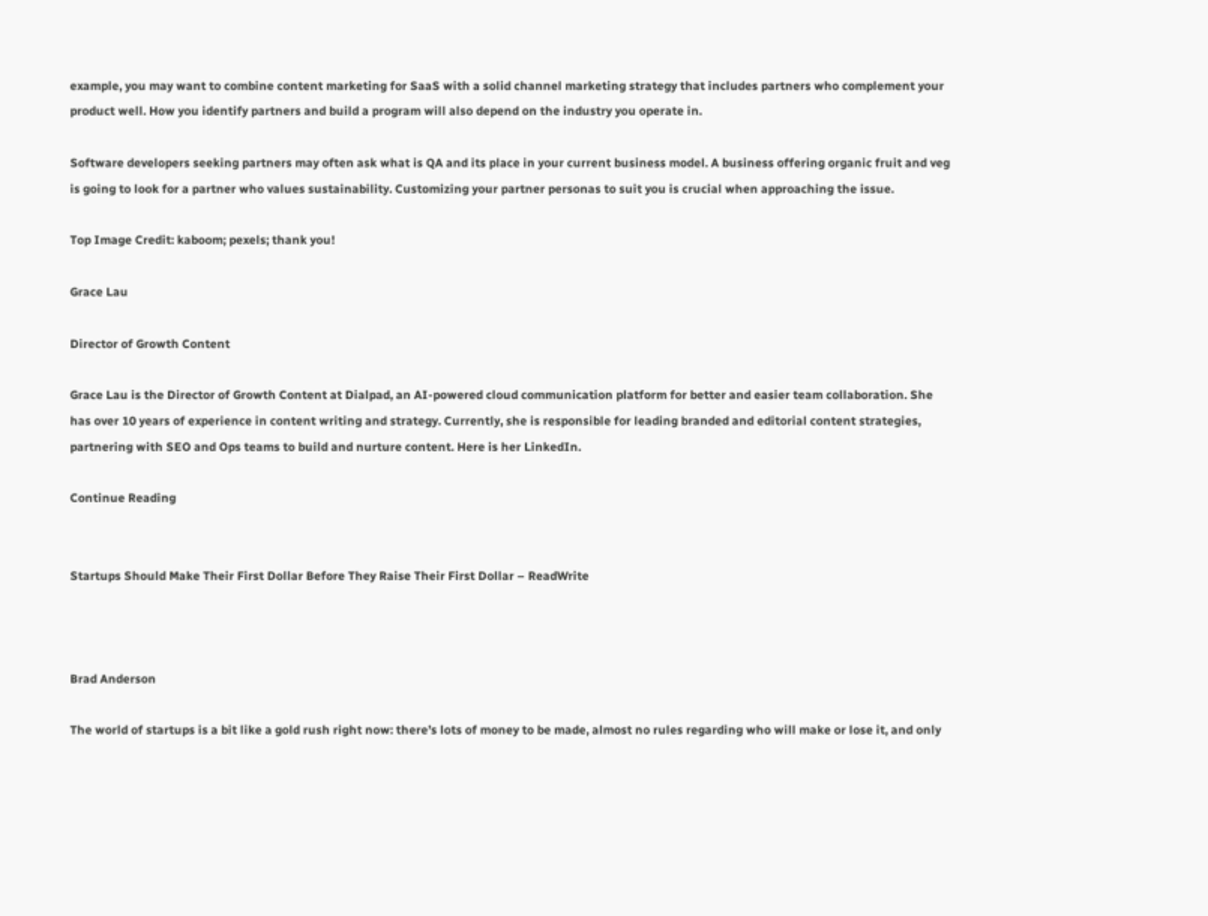example, you may want to combine content marketing for SaaS with a solid channel marketing strategy that includes partners who complement your product well. How you identify partners and build a program will also depend on the industry you operate in.

Software developers seeking partners may often ask what is QA and its place in your current business model. A business offering organic fruit and veg is going to look for a partner who values sustainability. Customizing your partner personas to suit you is crucial when approaching the issue.

Top Image Credit: kaboom; pexels; thank you!

Grace Lau

Director of Growth Content

Grace Lau is the Director of Growth Content at Dialpad, an AI-powered cloud communication platform for better and easier team collaboration. She has over 10 years of experience in content writing and strategy. Currently, she is responsible for leading branded and editorial content strategies, partnering with SEO and Ops teams to build and nurture content. Here is her LinkedIn.

Continue Reading


Startups Should Make Their First Dollar Before They Raise Their First Dollar – ReadWrite



Brad Anderson

The world of startups is a bit like a gold rush right now: there’s lots of money to be made, almost no rules regarding who will make or lose it, and only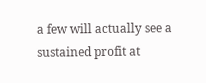a few will actually see a sustained profit at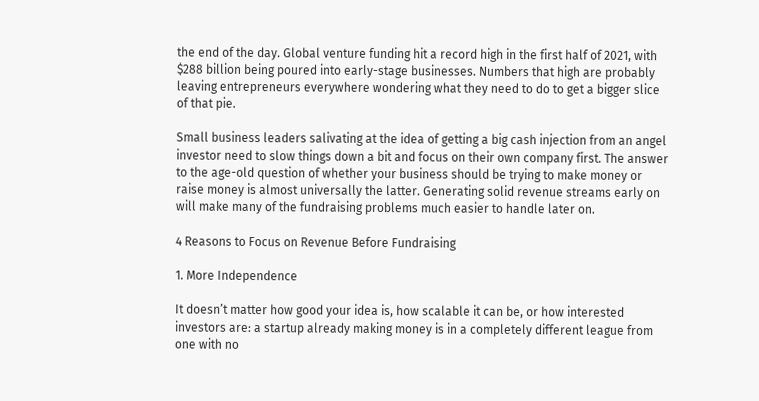the end of the day. Global venture funding hit a record high in the first half of 2021, with $288 billion being poured into early-stage businesses. Numbers that high are probably leaving entrepreneurs everywhere wondering what they need to do to get a bigger slice of that pie.

Small business leaders salivating at the idea of getting a big cash injection from an angel investor need to slow things down a bit and focus on their own company first. The answer to the age-old question of whether your business should be trying to make money or raise money is almost universally the latter. Generating solid revenue streams early on will make many of the fundraising problems much easier to handle later on.

4 Reasons to Focus on Revenue Before Fundraising

1. More Independence

It doesn’t matter how good your idea is, how scalable it can be, or how interested investors are: a startup already making money is in a completely different league from one with no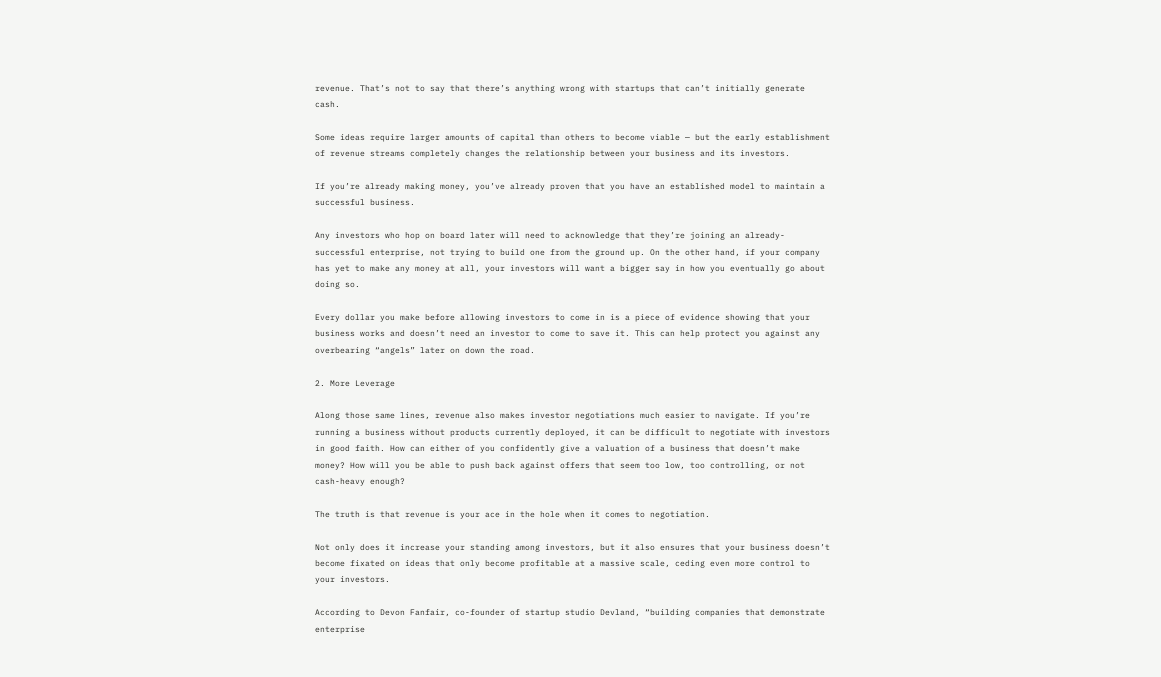revenue. That’s not to say that there’s anything wrong with startups that can’t initially generate cash.

Some ideas require larger amounts of capital than others to become viable — but the early establishment of revenue streams completely changes the relationship between your business and its investors.

If you’re already making money, you’ve already proven that you have an established model to maintain a successful business.

Any investors who hop on board later will need to acknowledge that they’re joining an already-successful enterprise, not trying to build one from the ground up. On the other hand, if your company has yet to make any money at all, your investors will want a bigger say in how you eventually go about doing so.

Every dollar you make before allowing investors to come in is a piece of evidence showing that your business works and doesn’t need an investor to come to save it. This can help protect you against any overbearing “angels” later on down the road.

2. More Leverage

Along those same lines, revenue also makes investor negotiations much easier to navigate. If you’re running a business without products currently deployed, it can be difficult to negotiate with investors in good faith. How can either of you confidently give a valuation of a business that doesn’t make money? How will you be able to push back against offers that seem too low, too controlling, or not cash-heavy enough?

The truth is that revenue is your ace in the hole when it comes to negotiation.

Not only does it increase your standing among investors, but it also ensures that your business doesn’t become fixated on ideas that only become profitable at a massive scale, ceding even more control to your investors.

According to Devon Fanfair, co-founder of startup studio Devland, “building companies that demonstrate enterprise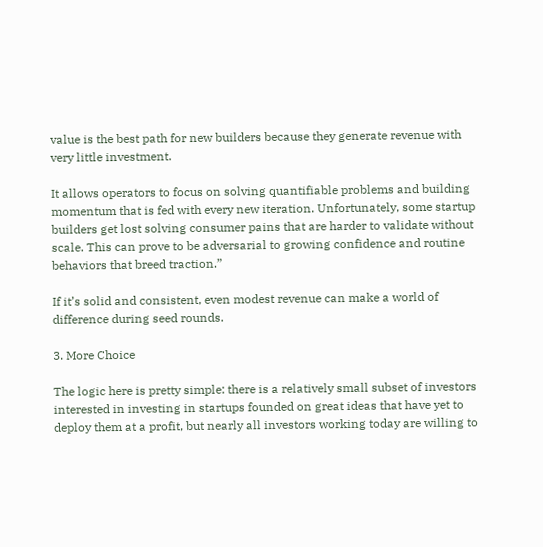value is the best path for new builders because they generate revenue with very little investment.

It allows operators to focus on solving quantifiable problems and building momentum that is fed with every new iteration. Unfortunately, some startup builders get lost solving consumer pains that are harder to validate without scale. This can prove to be adversarial to growing confidence and routine behaviors that breed traction.”

If it’s solid and consistent, even modest revenue can make a world of difference during seed rounds.

3. More Choice

The logic here is pretty simple: there is a relatively small subset of investors interested in investing in startups founded on great ideas that have yet to deploy them at a profit, but nearly all investors working today are willing to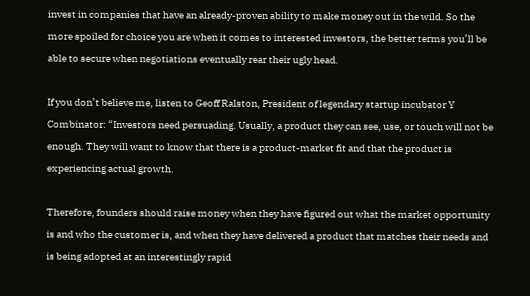invest in companies that have an already-proven ability to make money out in the wild. So the more spoiled for choice you are when it comes to interested investors, the better terms you’ll be able to secure when negotiations eventually rear their ugly head.

If you don’t believe me, listen to Geoff Ralston, President of legendary startup incubator Y Combinator: “Investors need persuading. Usually, a product they can see, use, or touch will not be enough. They will want to know that there is a product-market fit and that the product is experiencing actual growth.

Therefore, founders should raise money when they have figured out what the market opportunity is and who the customer is, and when they have delivered a product that matches their needs and is being adopted at an interestingly rapid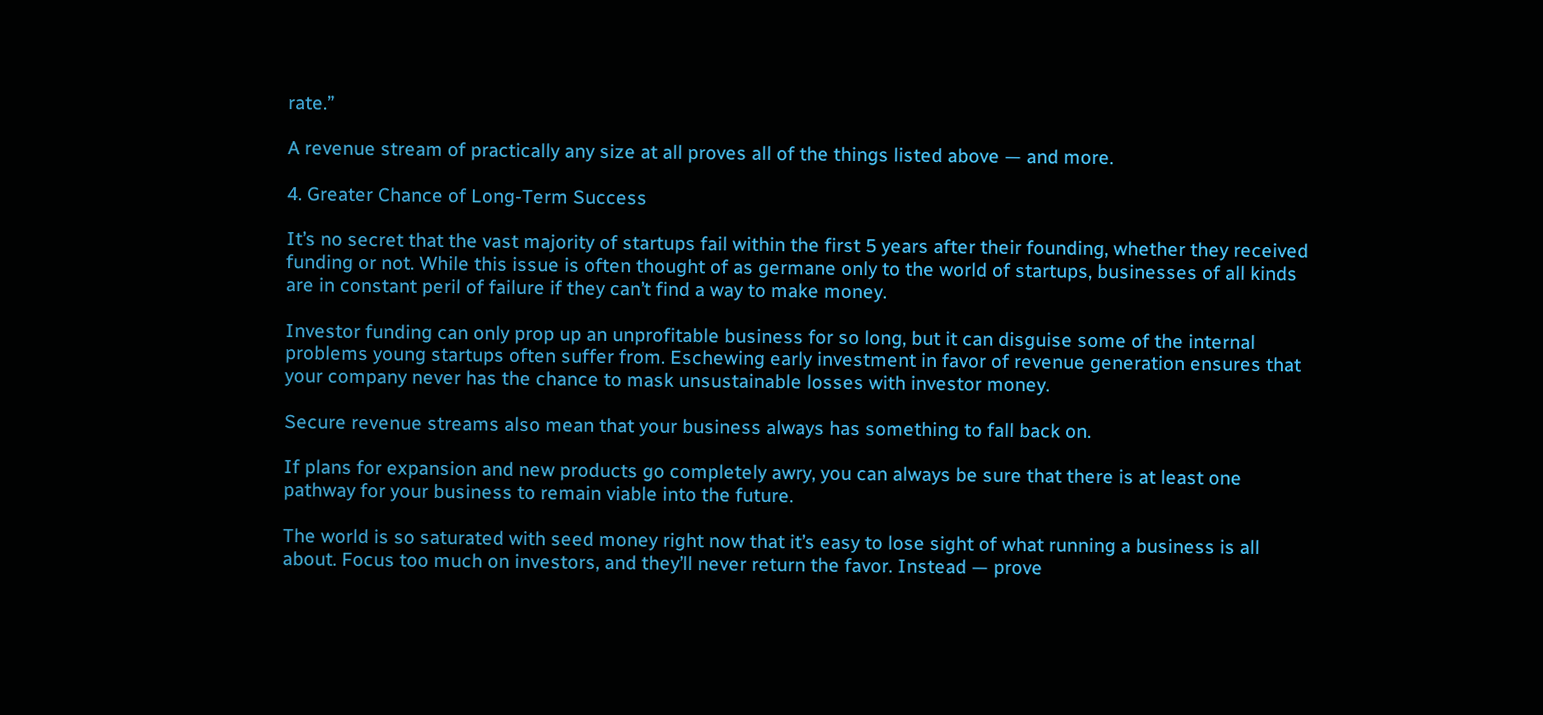rate.”

A revenue stream of practically any size at all proves all of the things listed above — and more.

4. Greater Chance of Long-Term Success

It’s no secret that the vast majority of startups fail within the first 5 years after their founding, whether they received funding or not. While this issue is often thought of as germane only to the world of startups, businesses of all kinds are in constant peril of failure if they can’t find a way to make money.

Investor funding can only prop up an unprofitable business for so long, but it can disguise some of the internal problems young startups often suffer from. Eschewing early investment in favor of revenue generation ensures that your company never has the chance to mask unsustainable losses with investor money.

Secure revenue streams also mean that your business always has something to fall back on.

If plans for expansion and new products go completely awry, you can always be sure that there is at least one pathway for your business to remain viable into the future.

The world is so saturated with seed money right now that it’s easy to lose sight of what running a business is all about. Focus too much on investors, and they’ll never return the favor. Instead — prove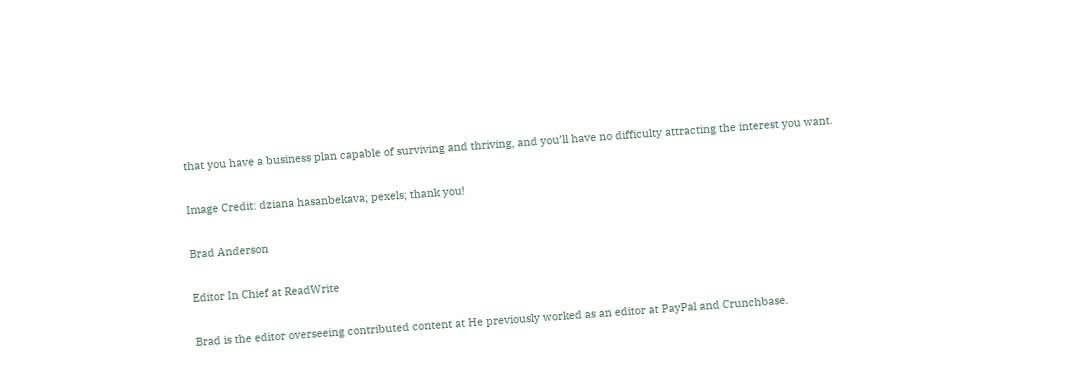that you have a business plan capable of surviving and thriving, and you’ll have no difficulty attracting the interest you want.

Image Credit: dziana hasanbekava; pexels; thank you!

Brad Anderson

Editor In Chief at ReadWrite

Brad is the editor overseeing contributed content at He previously worked as an editor at PayPal and Crunchbase.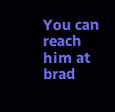You can reach him at brad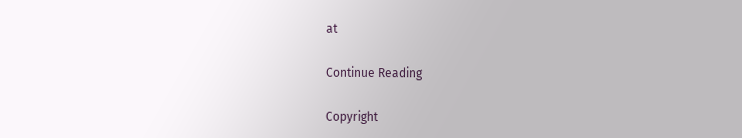at

Continue Reading

Copyright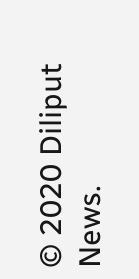© 2020 Diliput News.